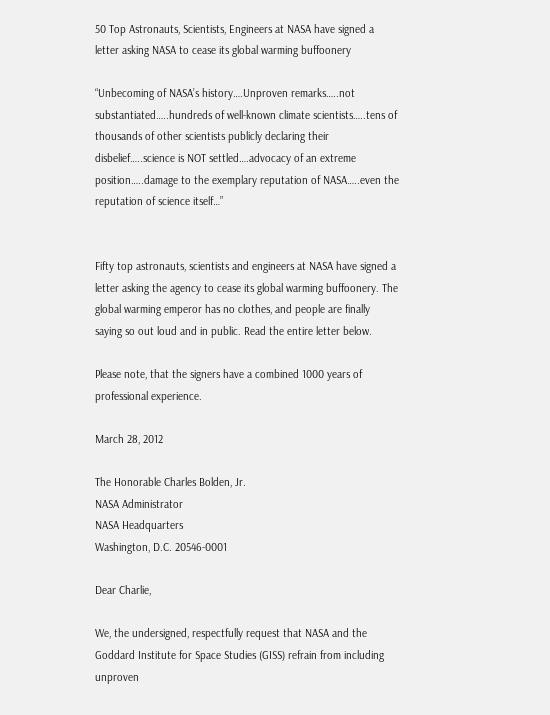50 Top Astronauts, Scientists, Engineers at NASA have signed a letter asking NASA to cease its global warming buffoonery

“Unbecoming of NASA’s history….Unproven remarks…..not substantiated…..hundreds of well-known climate scientists…..tens of thousands of other scientists publicly declaring their disbelief…..science is NOT settled….advocacy of an extreme position…..damage to the exemplary reputation of NASA…..even the reputation of science itself…”


Fifty top astronauts, scientists and engineers at NASA have signed a letter asking the agency to cease its global warming buffoonery. The global warming emperor has no clothes, and people are finally saying so out loud and in public. Read the entire letter below.

Please note, that the signers have a combined 1000 years of professional experience.

March 28, 2012

The Honorable Charles Bolden, Jr.
NASA Administrator
NASA Headquarters
Washington, D.C. 20546-0001

Dear Charlie,

We, the undersigned, respectfully request that NASA and the Goddard Institute for Space Studies (GISS) refrain from including unproven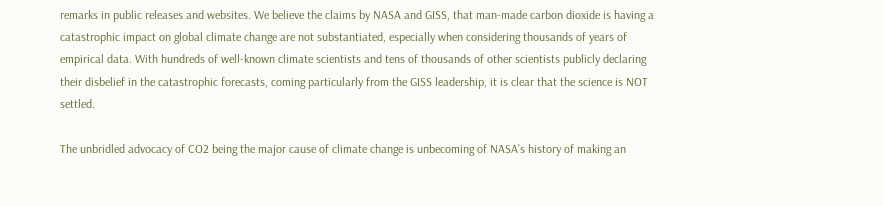remarks in public releases and websites. We believe the claims by NASA and GISS, that man-made carbon dioxide is having a catastrophic impact on global climate change are not substantiated, especially when considering thousands of years of empirical data. With hundreds of well-known climate scientists and tens of thousands of other scientists publicly declaring their disbelief in the catastrophic forecasts, coming particularly from the GISS leadership, it is clear that the science is NOT settled.

The unbridled advocacy of CO2 being the major cause of climate change is unbecoming of NASA’s history of making an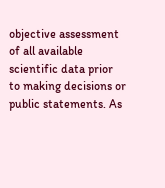objective assessment of all available scientific data prior to making decisions or public statements. As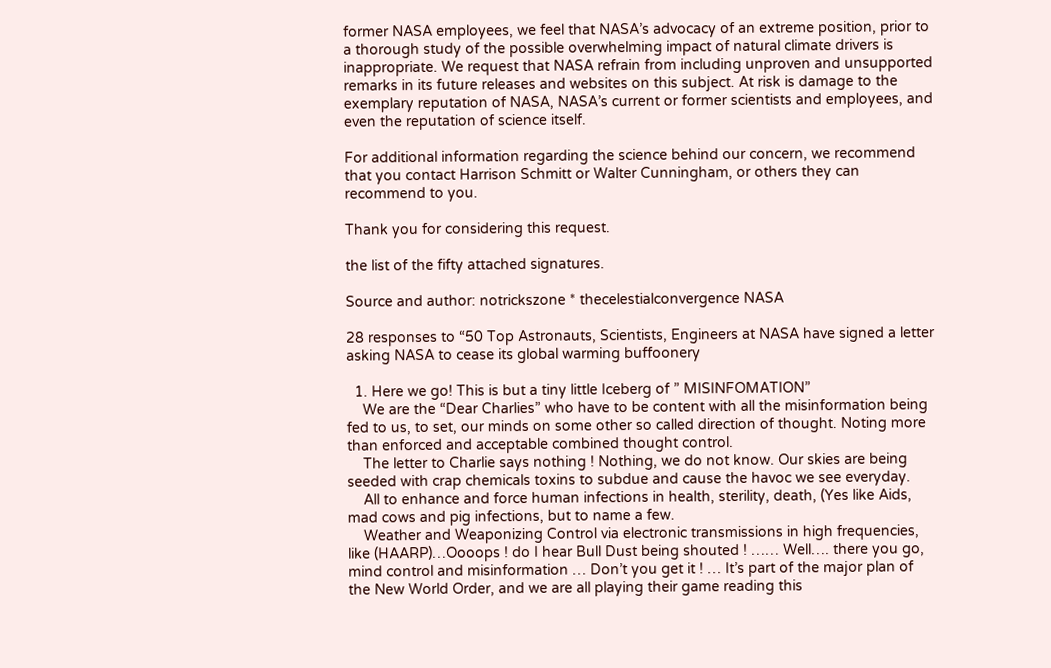former NASA employees, we feel that NASA’s advocacy of an extreme position, prior to a thorough study of the possible overwhelming impact of natural climate drivers is inappropriate. We request that NASA refrain from including unproven and unsupported remarks in its future releases and websites on this subject. At risk is damage to the exemplary reputation of NASA, NASA’s current or former scientists and employees, and even the reputation of science itself.

For additional information regarding the science behind our concern, we recommend that you contact Harrison Schmitt or Walter Cunningham, or others they can recommend to you.

Thank you for considering this request.

the list of the fifty attached signatures.

Source and author: notrickszone * thecelestialconvergence NASA

28 responses to “50 Top Astronauts, Scientists, Engineers at NASA have signed a letter asking NASA to cease its global warming buffoonery

  1. Here we go! This is but a tiny little Iceberg of ” MISINFOMATION”
    We are the “Dear Charlies” who have to be content with all the misinformation being fed to us, to set, our minds on some other so called direction of thought. Noting more than enforced and acceptable combined thought control.
    The letter to Charlie says nothing ! Nothing, we do not know. Our skies are being seeded with crap chemicals toxins to subdue and cause the havoc we see everyday.
    All to enhance and force human infections in health, sterility, death, (Yes like Aids, mad cows and pig infections, but to name a few.
    Weather and Weaponizing Control via electronic transmissions in high frequencies, like (HAARP)…Oooops ! do I hear Bull Dust being shouted ! …… Well…. there you go, mind control and misinformation … Don’t you get it ! … It’s part of the major plan of the New World Order, and we are all playing their game reading this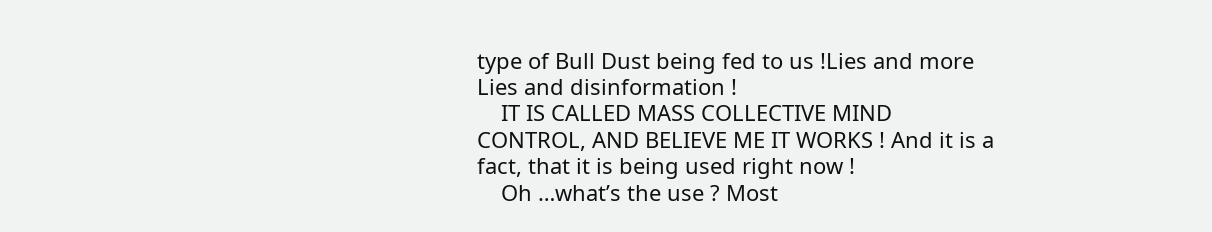type of Bull Dust being fed to us !Lies and more Lies and disinformation !
    IT IS CALLED MASS COLLECTIVE MIND CONTROL, AND BELIEVE ME IT WORKS ! And it is a fact, that it is being used right now !
    Oh …what’s the use ? Most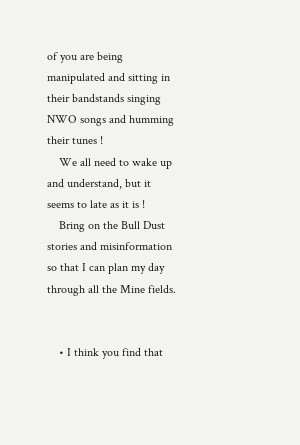of you are being manipulated and sitting in their bandstands singing NWO songs and humming their tunes !
    We all need to wake up and understand, but it seems to late as it is !
    Bring on the Bull Dust stories and misinformation so that I can plan my day through all the Mine fields.


    • I think you find that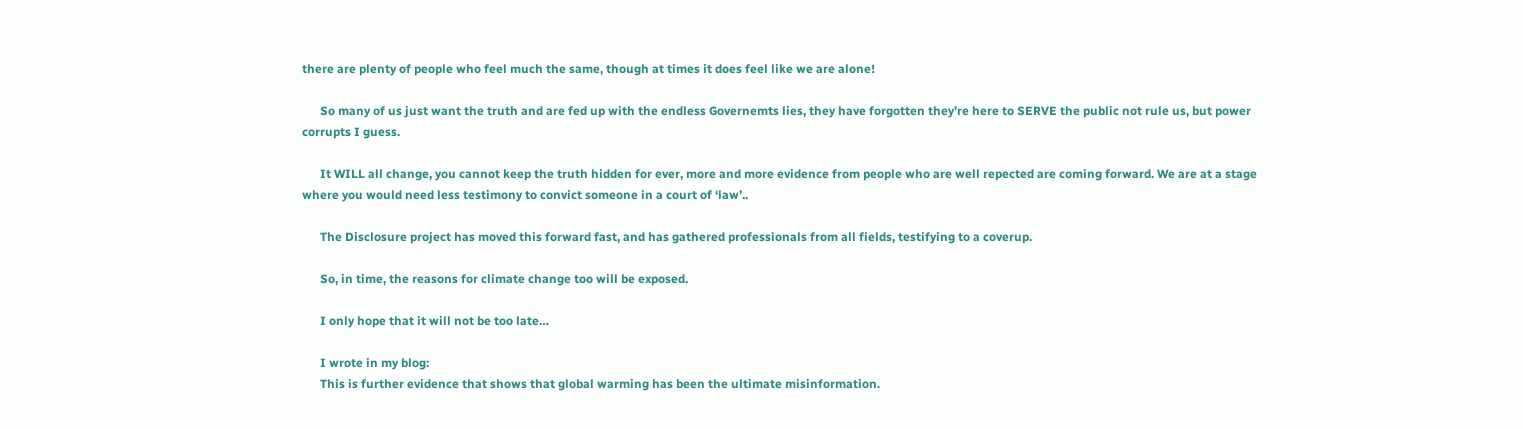there are plenty of people who feel much the same, though at times it does feel like we are alone!

      So many of us just want the truth and are fed up with the endless Governemts lies, they have forgotten they’re here to SERVE the public not rule us, but power corrupts I guess.

      It WILL all change, you cannot keep the truth hidden for ever, more and more evidence from people who are well repected are coming forward. We are at a stage where you would need less testimony to convict someone in a court of ‘law’..

      The Disclosure project has moved this forward fast, and has gathered professionals from all fields, testifying to a coverup.

      So, in time, the reasons for climate change too will be exposed.

      I only hope that it will not be too late…

      I wrote in my blog:
      This is further evidence that shows that global warming has been the ultimate misinformation.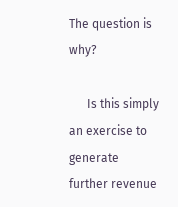The question is why?

      Is this simply an exercise to generate further revenue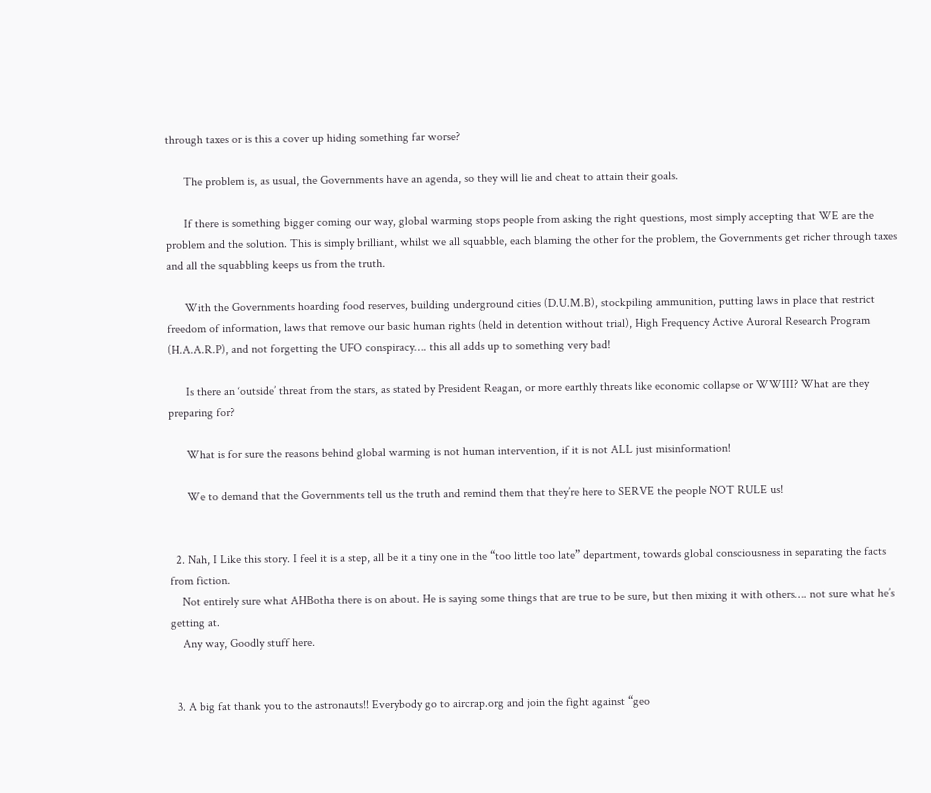through taxes or is this a cover up hiding something far worse?

      The problem is, as usual, the Governments have an agenda, so they will lie and cheat to attain their goals.

      If there is something bigger coming our way, global warming stops people from asking the right questions, most simply accepting that WE are the problem and the solution. This is simply brilliant, whilst we all squabble, each blaming the other for the problem, the Governments get richer through taxes and all the squabbling keeps us from the truth.

      With the Governments hoarding food reserves, building underground cities (D.U.M.B), stockpiling ammunition, putting laws in place that restrict freedom of information, laws that remove our basic human rights (held in detention without trial), High Frequency Active Auroral Research Program (H.A.A.R.P), and not forgetting the UFO conspiracy…. this all adds up to something very bad!

      Is there an ‘outside’ threat from the stars, as stated by President Reagan, or more earthly threats like economic collapse or WWIII? What are they preparing for?

      What is for sure the reasons behind global warming is not human intervention, if it is not ALL just misinformation!

      We to demand that the Governments tell us the truth and remind them that they’re here to SERVE the people NOT RULE us!


  2. Nah, I Like this story. I feel it is a step, all be it a tiny one in the “too little too late” department, towards global consciousness in separating the facts from fiction.
    Not entirely sure what AHBotha there is on about. He is saying some things that are true to be sure, but then mixing it with others…. not sure what he’s getting at.
    Any way, Goodly stuff here.


  3. A big fat thank you to the astronauts!! Everybody go to aircrap.org and join the fight against “geo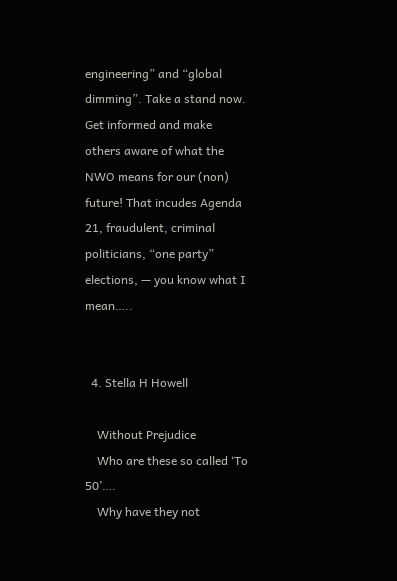engineering” and “global dimming”. Take a stand now. Get informed and make others aware of what the NWO means for our (non) future! That incudes Agenda 21, fraudulent, criminal politicians, “one party” elections, — you know what I mean…..


  4. Stella H Howell

    Without Prejudice
    Who are these so called ‘To 50’….
    Why have they not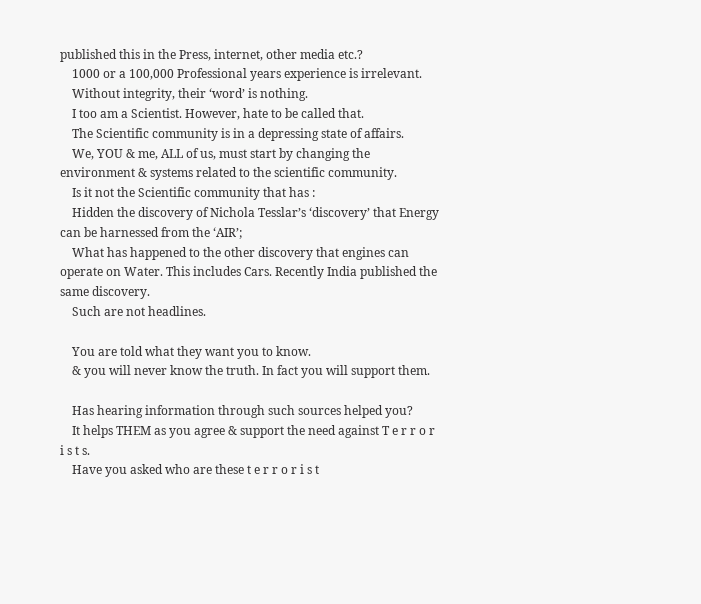published this in the Press, internet, other media etc.?
    1000 or a 100,000 Professional years experience is irrelevant.
    Without integrity, their ‘word’ is nothing.
    I too am a Scientist. However, hate to be called that.
    The Scientific community is in a depressing state of affairs.
    We, YOU & me, ALL of us, must start by changing the environment & systems related to the scientific community.
    Is it not the Scientific community that has :
    Hidden the discovery of Nichola Tesslar’s ‘discovery’ that Energy can be harnessed from the ‘AIR’;
    What has happened to the other discovery that engines can operate on Water. This includes Cars. Recently India published the same discovery.
    Such are not headlines.

    You are told what they want you to know.
    & you will never know the truth. In fact you will support them.

    Has hearing information through such sources helped you?
    It helps THEM as you agree & support the need against T e r r o r i s t s.
    Have you asked who are these t e r r o r i s t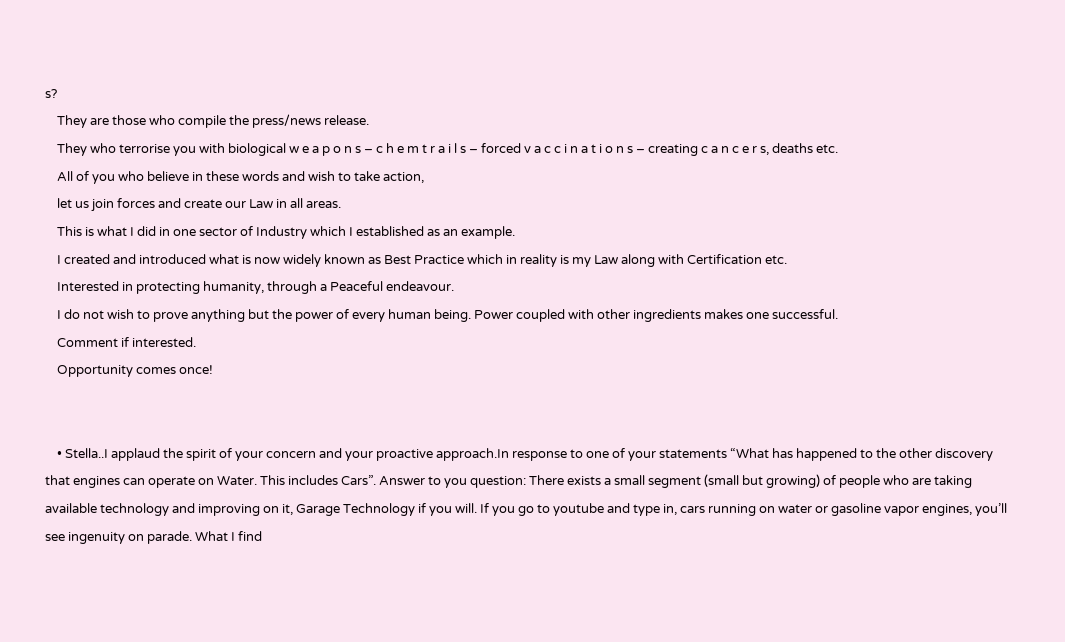s?
    They are those who compile the press/news release.
    They who terrorise you with biological w e a p o n s – c h e m t r a i l s – forced v a c c i n a t i o n s – creating c a n c e r s, deaths etc.
    All of you who believe in these words and wish to take action,
    let us join forces and create our Law in all areas.
    This is what I did in one sector of Industry which I established as an example.
    I created and introduced what is now widely known as Best Practice which in reality is my Law along with Certification etc.
    Interested in protecting humanity, through a Peaceful endeavour.
    I do not wish to prove anything but the power of every human being. Power coupled with other ingredients makes one successful.
    Comment if interested.
    Opportunity comes once!


    • Stella..I applaud the spirit of your concern and your proactive approach.In response to one of your statements “What has happened to the other discovery that engines can operate on Water. This includes Cars”. Answer to you question: There exists a small segment (small but growing) of people who are taking available technology and improving on it, Garage Technology if you will. If you go to youtube and type in, cars running on water or gasoline vapor engines, you’ll see ingenuity on parade. What I find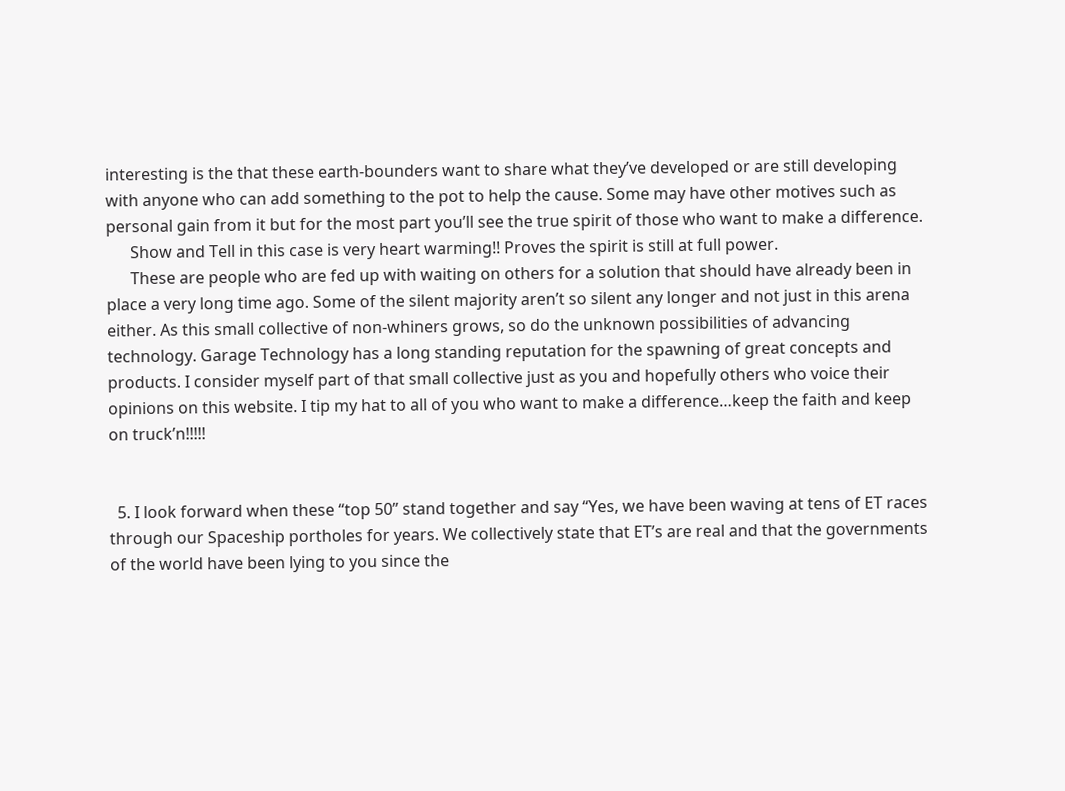interesting is the that these earth-bounders want to share what they’ve developed or are still developing with anyone who can add something to the pot to help the cause. Some may have other motives such as personal gain from it but for the most part you’ll see the true spirit of those who want to make a difference.
      Show and Tell in this case is very heart warming!! Proves the spirit is still at full power.
      These are people who are fed up with waiting on others for a solution that should have already been in place a very long time ago. Some of the silent majority aren’t so silent any longer and not just in this arena either. As this small collective of non-whiners grows, so do the unknown possibilities of advancing technology. Garage Technology has a long standing reputation for the spawning of great concepts and products. I consider myself part of that small collective just as you and hopefully others who voice their opinions on this website. I tip my hat to all of you who want to make a difference…keep the faith and keep on truck’n!!!!!


  5. I look forward when these “top 50” stand together and say “Yes, we have been waving at tens of ET races through our Spaceship portholes for years. We collectively state that ET’s are real and that the governments of the world have been lying to you since the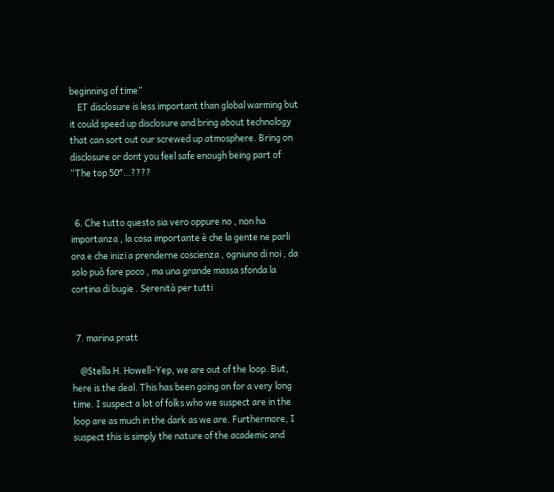beginning of time”
    ET disclosure is less important than global warming but it could speed up disclosure and bring about technology that can sort out our screwed up atmosphere. Bring on disclosure or dont you feel safe enough being part of “The top 50″…????


  6. Che tutto questo sia vero oppure no , non ha importanza , la cosa importante è che la gente ne parli ora e che inizi a prenderne coscienza , ogniuno di noi , da solo può fare poco , ma una grande massa sfonda la cortina di bugie . Serenità per tutti


  7. marina pratt

    @Stella H. Howell–Yep, we are out of the loop. But, here is the deal. This has been going on for a very long time. I suspect a lot of folks who we suspect are in the loop are as much in the dark as we are. Furthermore, I suspect this is simply the nature of the academic and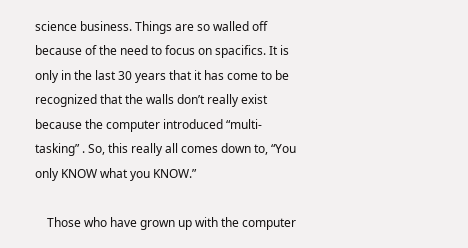science business. Things are so walled off because of the need to focus on spacifics. It is only in the last 30 years that it has come to be recognized that the walls don’t really exist because the computer introduced “multi-tasking” . So, this really all comes down to, “You only KNOW what you KNOW.”

    Those who have grown up with the computer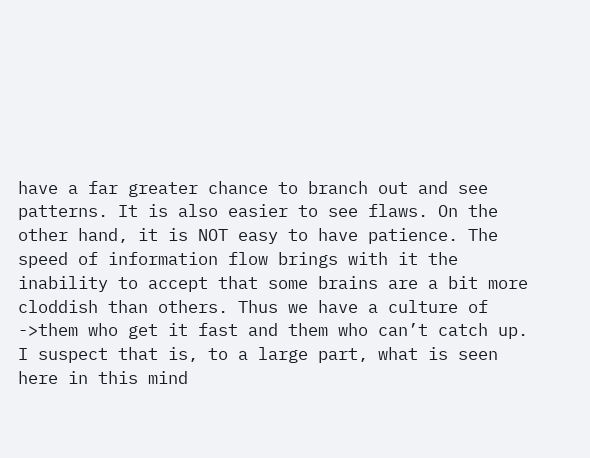have a far greater chance to branch out and see patterns. It is also easier to see flaws. On the other hand, it is NOT easy to have patience. The speed of information flow brings with it the inability to accept that some brains are a bit more cloddish than others. Thus we have a culture of ->them who get it fast and them who can’t catch up. I suspect that is, to a large part, what is seen here in this mind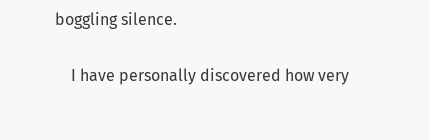boggling silence.

    I have personally discovered how very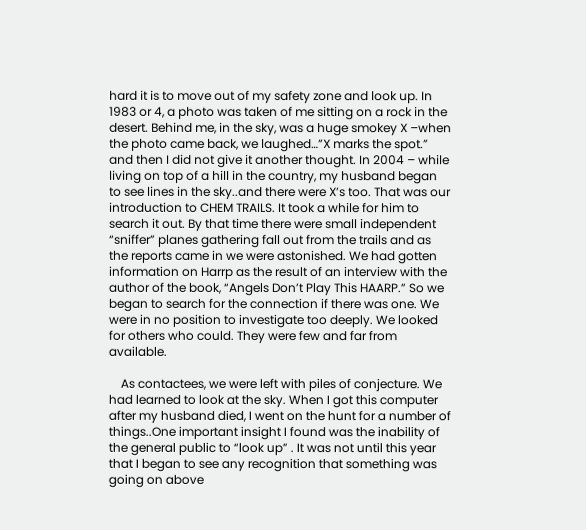hard it is to move out of my safety zone and look up. In 1983 or 4, a photo was taken of me sitting on a rock in the desert. Behind me, in the sky, was a huge smokey X –when the photo came back, we laughed…”X marks the spot.” and then I did not give it another thought. In 2004 – while living on top of a hill in the country, my husband began to see lines in the sky..and there were X’s too. That was our introduction to CHEM TRAILS. It took a while for him to search it out. By that time there were small independent “sniffer” planes gathering fall out from the trails and as the reports came in we were astonished. We had gotten information on Harrp as the result of an interview with the author of the book, “Angels Don’t Play This HAARP.” So we began to search for the connection if there was one. We were in no position to investigate too deeply. We looked for others who could. They were few and far from available.

    As contactees, we were left with piles of conjecture. We had learned to look at the sky. When I got this computer after my husband died, I went on the hunt for a number of things..One important insight I found was the inability of the general public to “look up” . It was not until this year that I began to see any recognition that something was going on above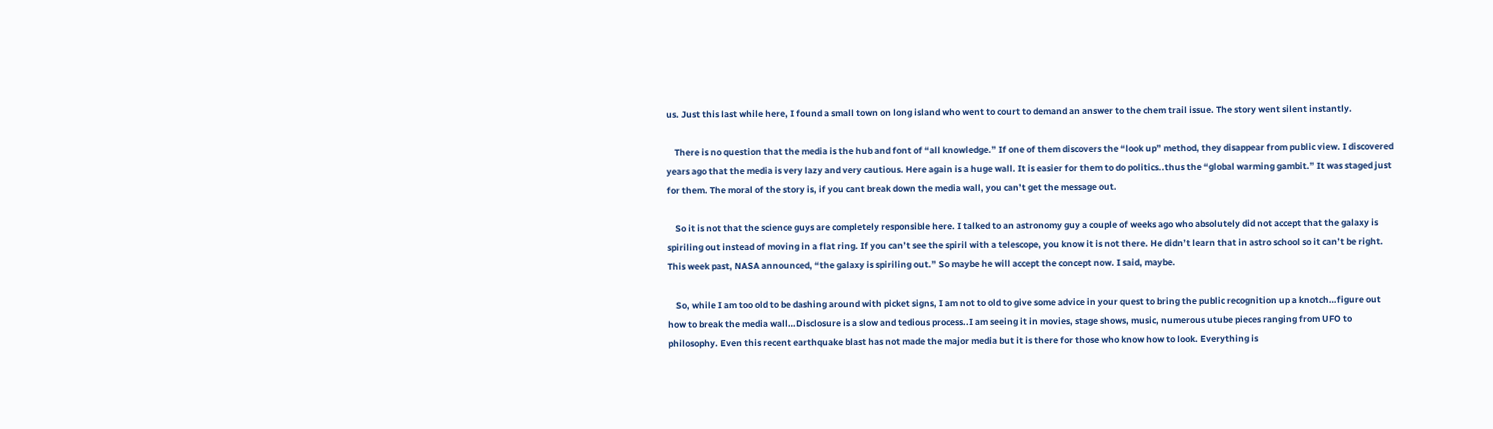us. Just this last while here, I found a small town on long island who went to court to demand an answer to the chem trail issue. The story went silent instantly.

    There is no question that the media is the hub and font of “all knowledge.” If one of them discovers the “look up” method, they disappear from public view. I discovered years ago that the media is very lazy and very cautious. Here again is a huge wall. It is easier for them to do politics..thus the “global warming gambit.” It was staged just for them. The moral of the story is, if you cant break down the media wall, you can’t get the message out.

    So it is not that the science guys are completely responsible here. I talked to an astronomy guy a couple of weeks ago who absolutely did not accept that the galaxy is spiriling out instead of moving in a flat ring. If you can’t see the spiril with a telescope, you know it is not there. He didn’t learn that in astro school so it can’t be right. This week past, NASA announced, “the galaxy is spiriling out.” So maybe he will accept the concept now. I said, maybe.

    So, while I am too old to be dashing around with picket signs, I am not to old to give some advice in your quest to bring the public recognition up a knotch…figure out how to break the media wall…Disclosure is a slow and tedious process..I am seeing it in movies, stage shows, music, numerous utube pieces ranging from UFO to philosophy. Even this recent earthquake blast has not made the major media but it is there for those who know how to look. Everything is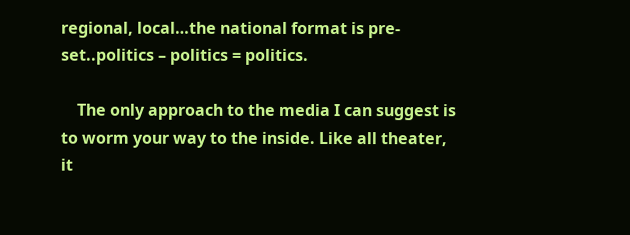regional, local…the national format is pre-set..politics – politics = politics.

    The only approach to the media I can suggest is to worm your way to the inside. Like all theater, it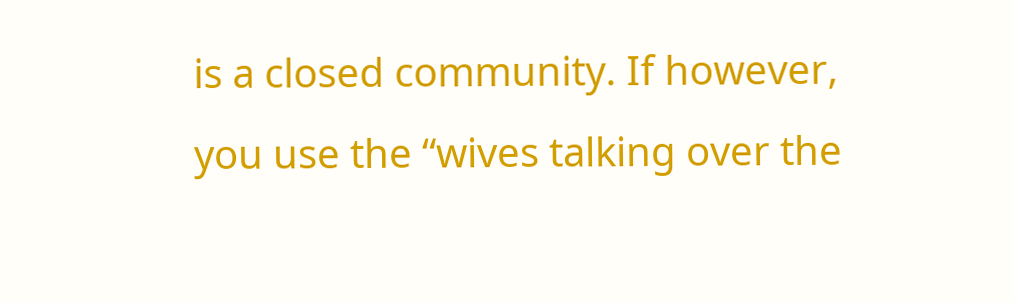is a closed community. If however, you use the “wives talking over the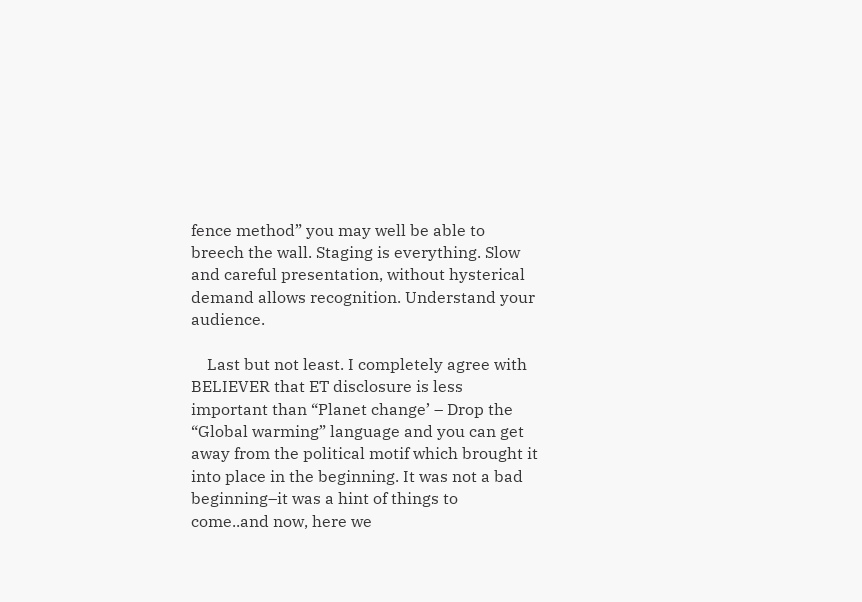fence method” you may well be able to breech the wall. Staging is everything. Slow and careful presentation, without hysterical demand allows recognition. Understand your audience.

    Last but not least. I completely agree with BELIEVER that ET disclosure is less important than “Planet change’ – Drop the “Global warming” language and you can get away from the political motif which brought it into place in the beginning. It was not a bad beginning–it was a hint of things to come..and now, here we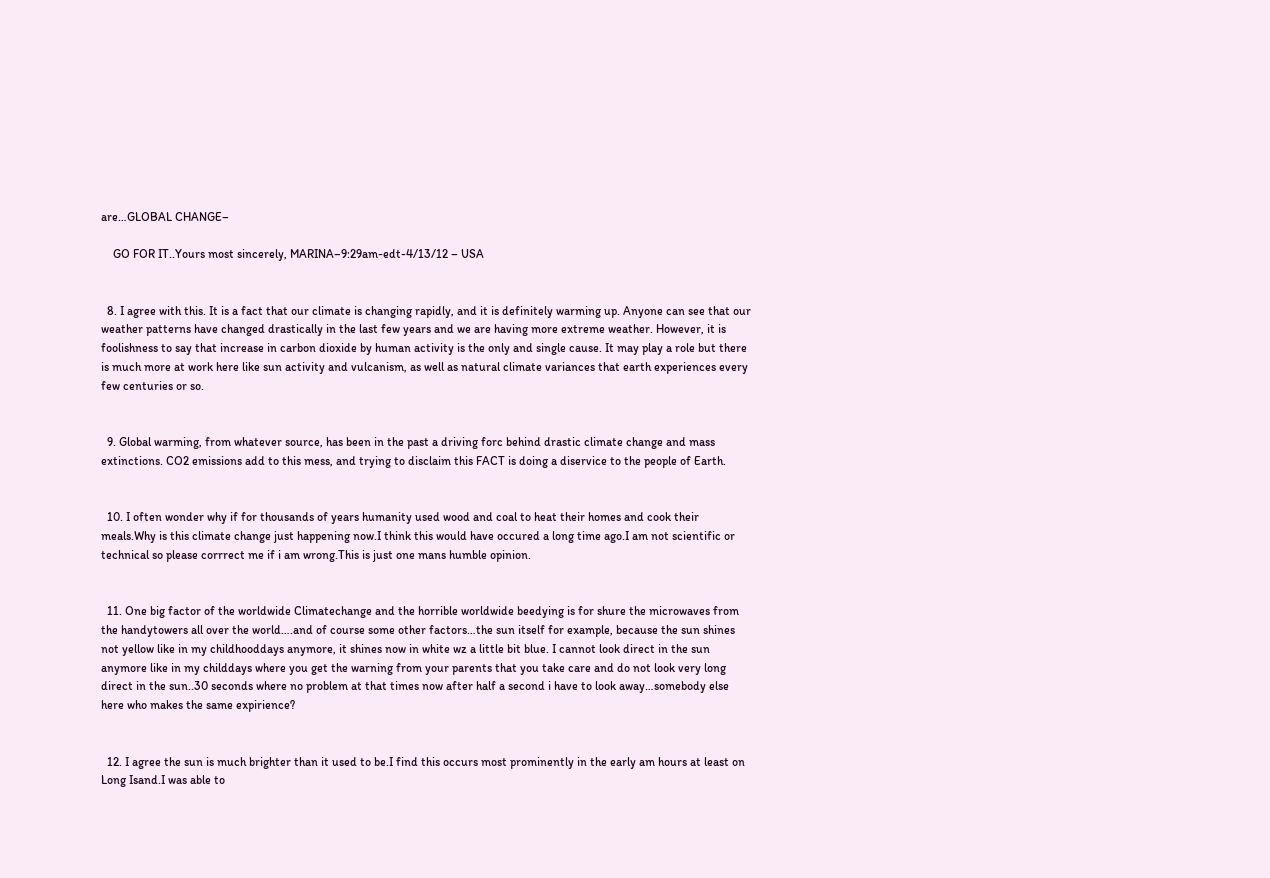are…GLOBAL CHANGE–

    GO FOR IT..Yours most sincerely, MARINA–9:29am-edt-4/13/12 – USA


  8. I agree with this. It is a fact that our climate is changing rapidly, and it is definitely warming up. Anyone can see that our weather patterns have changed drastically in the last few years and we are having more extreme weather. However, it is foolishness to say that increase in carbon dioxide by human activity is the only and single cause. It may play a role but there is much more at work here like sun activity and vulcanism, as well as natural climate variances that earth experiences every few centuries or so.


  9. Global warming, from whatever source, has been in the past a driving forc behind drastic climate change and mass extinctions. CO2 emissions add to this mess, and trying to disclaim this FACT is doing a diservice to the people of Earth.


  10. I often wonder why if for thousands of years humanity used wood and coal to heat their homes and cook their meals.Why is this climate change just happening now.I think this would have occured a long time ago.I am not scientific or technical so please corrrect me if i am wrong.This is just one mans humble opinion.


  11. One big factor of the worldwide Climatechange and the horrible worldwide beedying is for shure the microwaves from the handytowers all over the world….and of course some other factors…the sun itself for example, because the sun shines not yellow like in my childhooddays anymore, it shines now in white wz a little bit blue. I cannot look direct in the sun anymore like in my childdays where you get the warning from your parents that you take care and do not look very long direct in the sun..30 seconds where no problem at that times now after half a second i have to look away…somebody else here who makes the same expirience?


  12. I agree the sun is much brighter than it used to be.I find this occurs most prominently in the early am hours at least on Long Isand.I was able to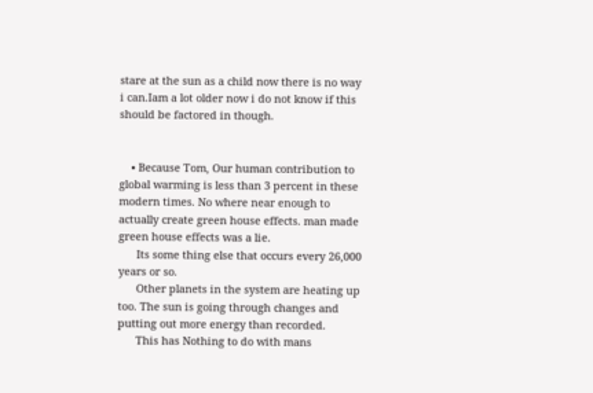stare at the sun as a child now there is no way i can.Iam a lot older now i do not know if this should be factored in though.


    • Because Tom, Our human contribution to global warming is less than 3 percent in these modern times. No where near enough to actually create green house effects. man made green house effects was a lie.
      Its some thing else that occurs every 26,000 years or so.
      Other planets in the system are heating up too. The sun is going through changes and putting out more energy than recorded.
      This has Nothing to do with mans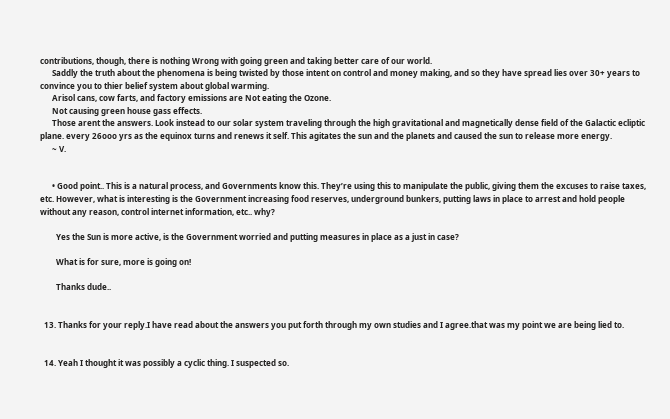contributions, though, there is nothing Wrong with going green and taking better care of our world.
      Saddly the truth about the phenomena is being twisted by those intent on control and money making, and so they have spread lies over 30+ years to convince you to thier belief system about global warming.
      Arisol cans, cow farts, and factory emissions are Not eating the Ozone.
      Not causing green house gass effects.
      Those arent the answers. Look instead to our solar system traveling through the high gravitational and magnetically dense field of the Galactic ecliptic plane. every 26ooo yrs as the equinox turns and renews it self. This agitates the sun and the planets and caused the sun to release more energy.
      ~ V.


      • Good point.. This is a natural process, and Governments know this. They’re using this to manipulate the public, giving them the excuses to raise taxes, etc. However, what is interesting is the Government increasing food reserves, underground bunkers, putting laws in place to arrest and hold people without any reason, control internet information, etc.. why?

        Yes the Sun is more active, is the Government worried and putting measures in place as a just in case?

        What is for sure, more is going on!

        Thanks dude..


  13. Thanks for your reply.I have read about the answers you put forth through my own studies and I agree.that was my point we are being lied to.


  14. Yeah I thought it was possibly a cyclic thing. I suspected so.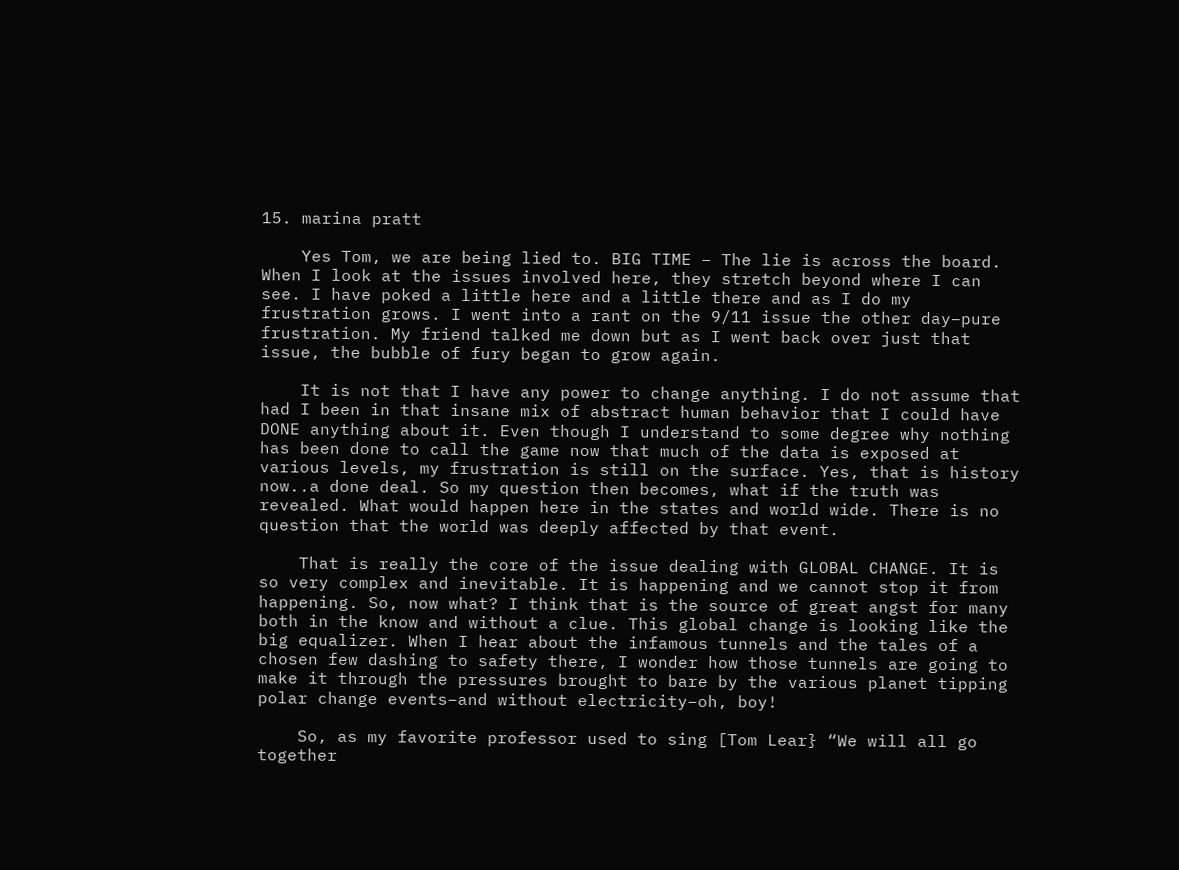15. marina pratt

    Yes Tom, we are being lied to. BIG TIME – The lie is across the board. When I look at the issues involved here, they stretch beyond where I can see. I have poked a little here and a little there and as I do my frustration grows. I went into a rant on the 9/11 issue the other day–pure frustration. My friend talked me down but as I went back over just that issue, the bubble of fury began to grow again.

    It is not that I have any power to change anything. I do not assume that had I been in that insane mix of abstract human behavior that I could have DONE anything about it. Even though I understand to some degree why nothing has been done to call the game now that much of the data is exposed at various levels, my frustration is still on the surface. Yes, that is history now..a done deal. So my question then becomes, what if the truth was revealed. What would happen here in the states and world wide. There is no question that the world was deeply affected by that event.

    That is really the core of the issue dealing with GLOBAL CHANGE. It is so very complex and inevitable. It is happening and we cannot stop it from happening. So, now what? I think that is the source of great angst for many both in the know and without a clue. This global change is looking like the big equalizer. When I hear about the infamous tunnels and the tales of a chosen few dashing to safety there, I wonder how those tunnels are going to make it through the pressures brought to bare by the various planet tipping polar change events–and without electricity–oh, boy!

    So, as my favorite professor used to sing [Tom Lear} “We will all go together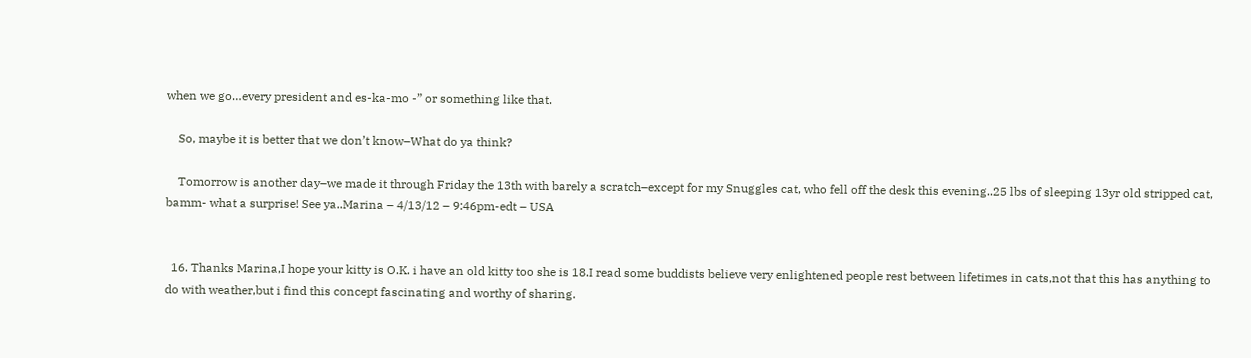when we go…every president and es-ka-mo -” or something like that.

    So, maybe it is better that we don’t know–What do ya think?

    Tomorrow is another day–we made it through Friday the 13th with barely a scratch–except for my Snuggles cat, who fell off the desk this evening..25 lbs of sleeping 13yr old stripped cat, bamm- what a surprise! See ya..Marina – 4/13/12 – 9:46pm-edt – USA


  16. Thanks Marina,I hope your kitty is O.K. i have an old kitty too she is 18.I read some buddists believe very enlightened people rest between lifetimes in cats,not that this has anything to do with weather,but i find this concept fascinating and worthy of sharing.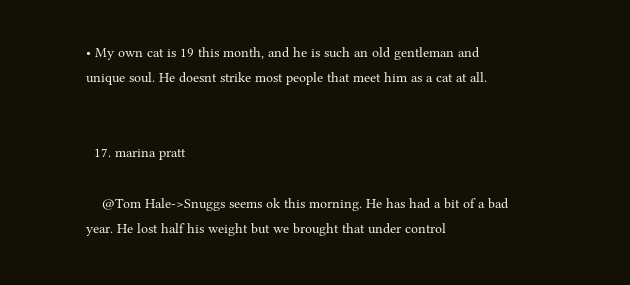• My own cat is 19 this month, and he is such an old gentleman and unique soul. He doesnt strike most people that meet him as a cat at all.


  17. marina pratt

    @Tom Hale->Snuggs seems ok this morning. He has had a bit of a bad year. He lost half his weight but we brought that under control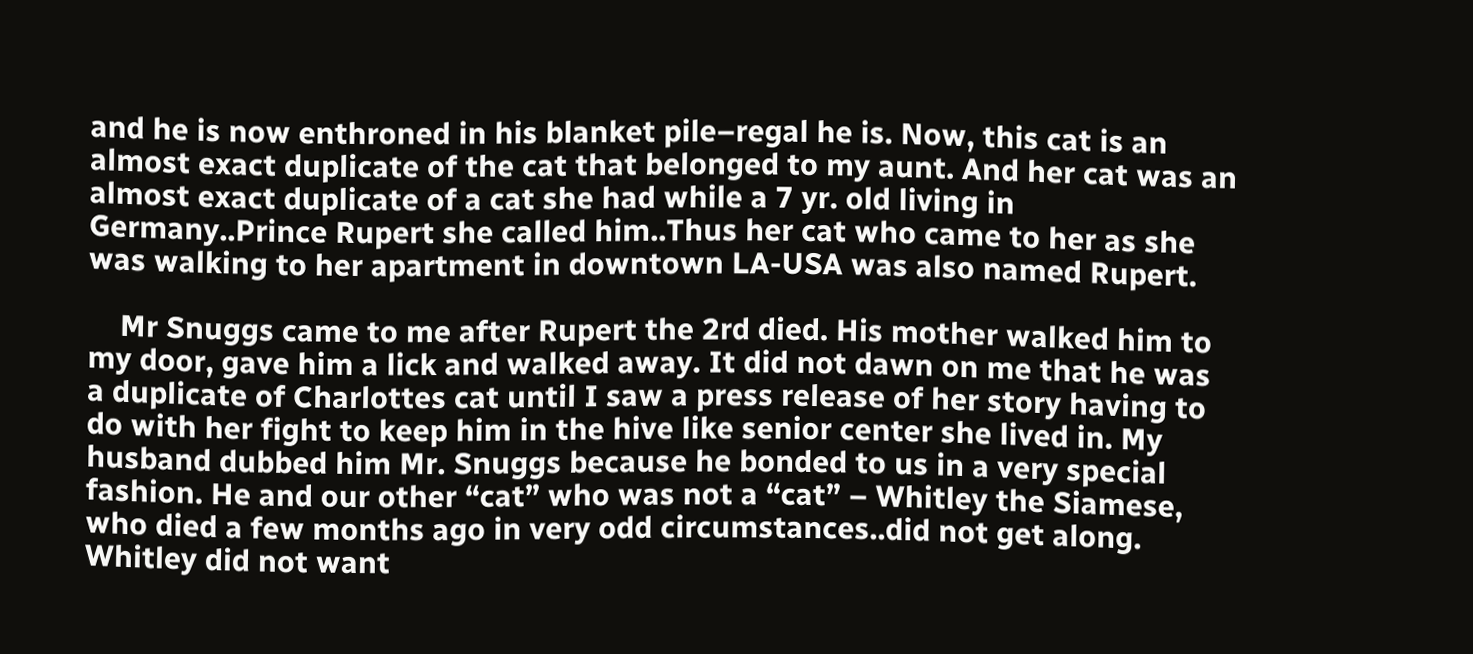and he is now enthroned in his blanket pile–regal he is. Now, this cat is an almost exact duplicate of the cat that belonged to my aunt. And her cat was an almost exact duplicate of a cat she had while a 7 yr. old living in Germany..Prince Rupert she called him..Thus her cat who came to her as she was walking to her apartment in downtown LA-USA was also named Rupert.

    Mr Snuggs came to me after Rupert the 2rd died. His mother walked him to my door, gave him a lick and walked away. It did not dawn on me that he was a duplicate of Charlottes cat until I saw a press release of her story having to do with her fight to keep him in the hive like senior center she lived in. My husband dubbed him Mr. Snuggs because he bonded to us in a very special fashion. He and our other “cat” who was not a “cat” – Whitley the Siamese, who died a few months ago in very odd circumstances..did not get along. Whitley did not want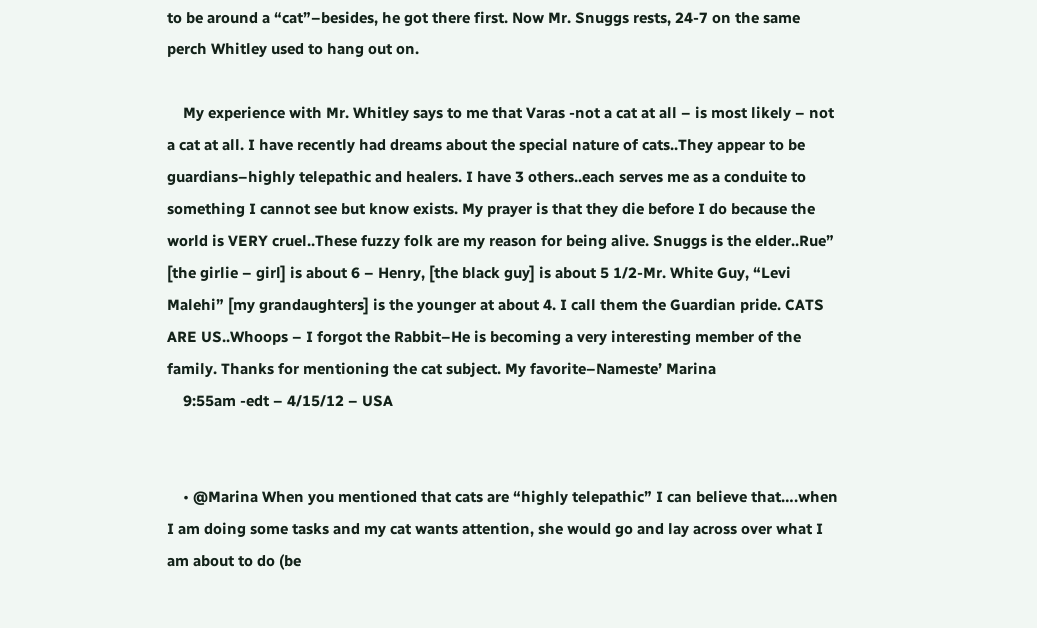to be around a “cat”–besides, he got there first. Now Mr. Snuggs rests, 24-7 on the same perch Whitley used to hang out on.

    My experience with Mr. Whitley says to me that Varas -not a cat at all – is most likely – not a cat at all. I have recently had dreams about the special nature of cats..They appear to be guardians–highly telepathic and healers. I have 3 others..each serves me as a conduite to something I cannot see but know exists. My prayer is that they die before I do because the world is VERY cruel..These fuzzy folk are my reason for being alive. Snuggs is the elder..Rue” [the girlie – girl] is about 6 – Henry, [the black guy] is about 5 1/2-Mr. White Guy, “Levi Malehi” [my grandaughters] is the younger at about 4. I call them the Guardian pride. CATS ARE US..Whoops – I forgot the Rabbit–He is becoming a very interesting member of the family. Thanks for mentioning the cat subject. My favorite–Nameste’ Marina
    9:55am -edt – 4/15/12 – USA


    • @Marina When you mentioned that cats are “highly telepathic” I can believe that….when I am doing some tasks and my cat wants attention, she would go and lay across over what I am about to do (be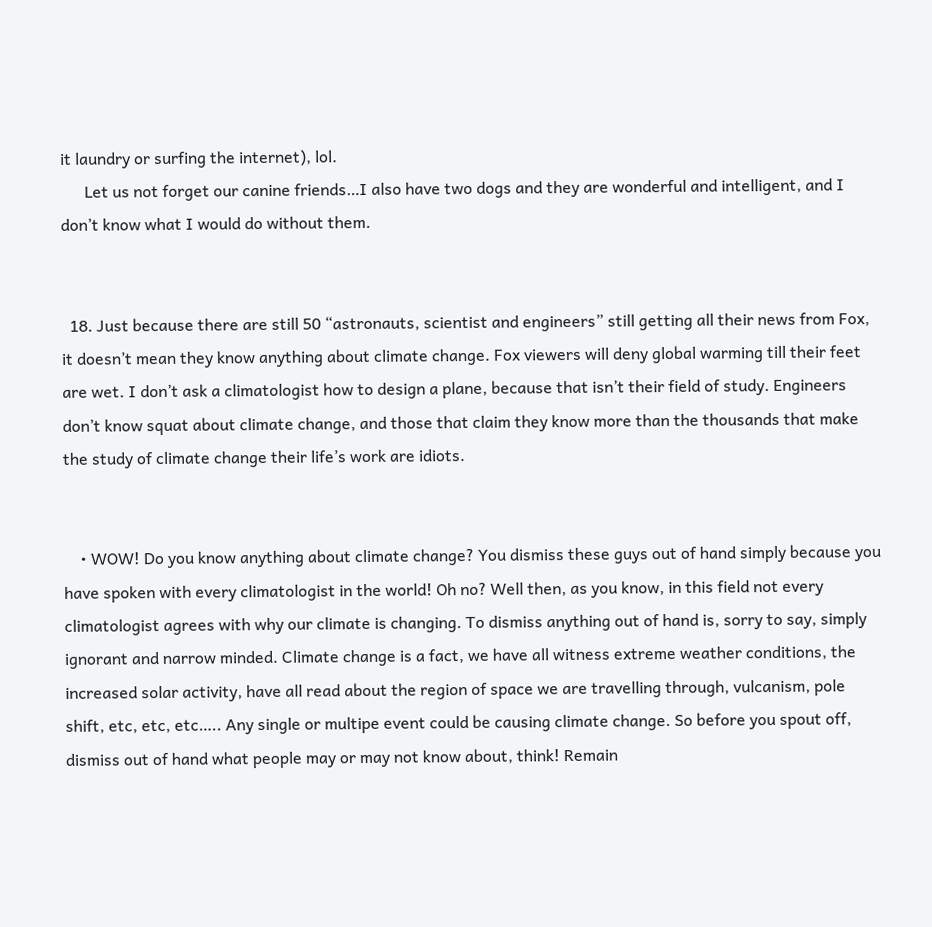it laundry or surfing the internet), lol.
      Let us not forget our canine friends…I also have two dogs and they are wonderful and intelligent, and I don’t know what I would do without them.


  18. Just because there are still 50 “astronauts, scientist and engineers” still getting all their news from Fox, it doesn’t mean they know anything about climate change. Fox viewers will deny global warming till their feet are wet. I don’t ask a climatologist how to design a plane, because that isn’t their field of study. Engineers don’t know squat about climate change, and those that claim they know more than the thousands that make the study of climate change their life’s work are idiots.


    • WOW! Do you know anything about climate change? You dismiss these guys out of hand simply because you have spoken with every climatologist in the world! Oh no? Well then, as you know, in this field not every climatologist agrees with why our climate is changing. To dismiss anything out of hand is, sorry to say, simply ignorant and narrow minded. Climate change is a fact, we have all witness extreme weather conditions, the increased solar activity, have all read about the region of space we are travelling through, vulcanism, pole shift, etc, etc, etc….. Any single or multipe event could be causing climate change. So before you spout off, dismiss out of hand what people may or may not know about, think! Remain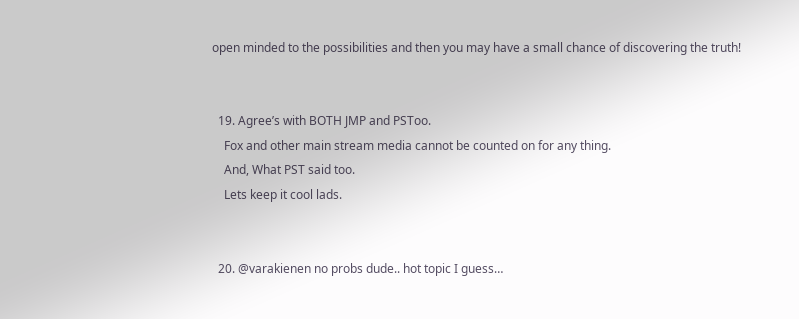open minded to the possibilities and then you may have a small chance of discovering the truth!


  19. Agree’s with BOTH JMP and PSToo.
    Fox and other main stream media cannot be counted on for any thing.
    And, What PST said too.
    Lets keep it cool lads.


  20. @varakienen no probs dude.. hot topic I guess…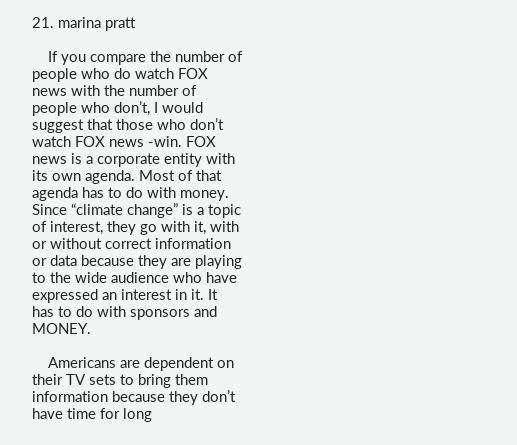21. marina pratt

    If you compare the number of people who do watch FOX news with the number of people who don’t, I would suggest that those who don’t watch FOX news -win. FOX news is a corporate entity with its own agenda. Most of that agenda has to do with money. Since “climate change” is a topic of interest, they go with it, with or without correct information or data because they are playing to the wide audience who have expressed an interest in it. It has to do with sponsors and MONEY.

    Americans are dependent on their TV sets to bring them information because they don’t have time for long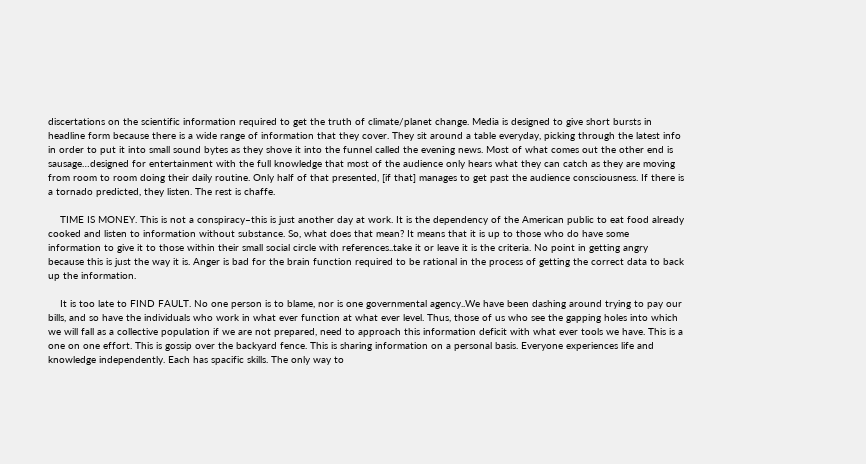discertations on the scientific information required to get the truth of climate/planet change. Media is designed to give short bursts in headline form because there is a wide range of information that they cover. They sit around a table everyday, picking through the latest info in order to put it into small sound bytes as they shove it into the funnel called the evening news. Most of what comes out the other end is sausage…designed for entertainment with the full knowledge that most of the audience only hears what they can catch as they are moving from room to room doing their daily routine. Only half of that presented, [if that] manages to get past the audience consciousness. If there is a tornado predicted, they listen. The rest is chaffe.

    TIME IS MONEY. This is not a conspiracy–this is just another day at work. It is the dependency of the American public to eat food already cooked and listen to information without substance. So, what does that mean? It means that it is up to those who do have some information to give it to those within their small social circle with references..take it or leave it is the criteria. No point in getting angry because this is just the way it is. Anger is bad for the brain function required to be rational in the process of getting the correct data to back up the information.

    It is too late to FIND FAULT. No one person is to blame, nor is one governmental agency..We have been dashing around trying to pay our bills, and so have the individuals who work in what ever function at what ever level. Thus, those of us who see the gapping holes into which we will fall as a collective population if we are not prepared, need to approach this information deficit with what ever tools we have. This is a one on one effort. This is gossip over the backyard fence. This is sharing information on a personal basis. Everyone experiences life and knowledge independently. Each has spacific skills. The only way to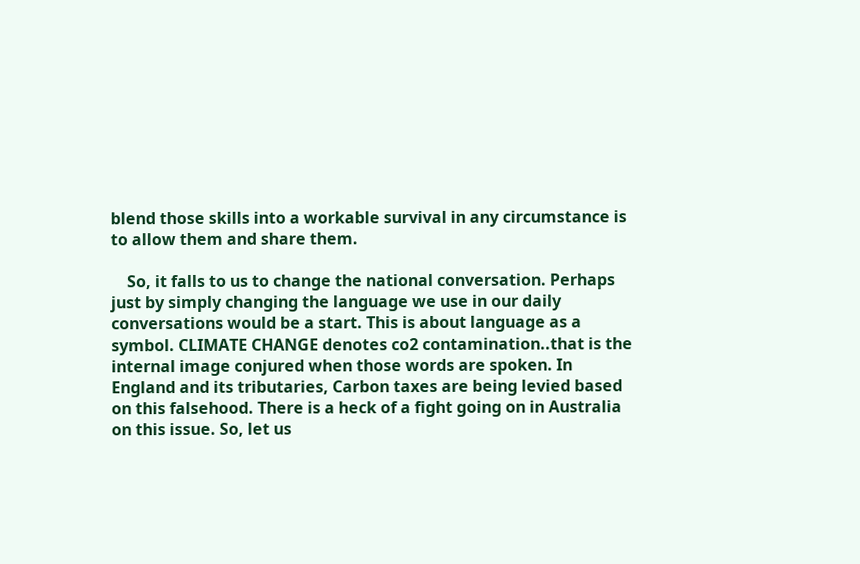blend those skills into a workable survival in any circumstance is to allow them and share them.

    So, it falls to us to change the national conversation. Perhaps just by simply changing the language we use in our daily conversations would be a start. This is about language as a symbol. CLIMATE CHANGE denotes co2 contamination..that is the internal image conjured when those words are spoken. In England and its tributaries, Carbon taxes are being levied based on this falsehood. There is a heck of a fight going on in Australia on this issue. So, let us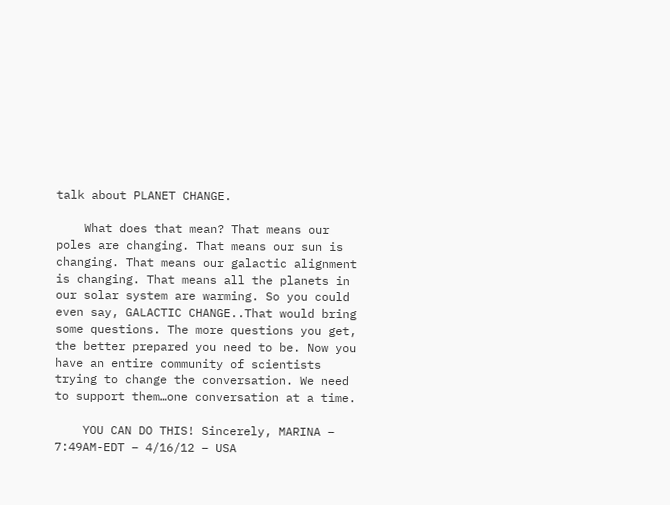talk about PLANET CHANGE.

    What does that mean? That means our poles are changing. That means our sun is changing. That means our galactic alignment is changing. That means all the planets in our solar system are warming. So you could even say, GALACTIC CHANGE..That would bring some questions. The more questions you get, the better prepared you need to be. Now you have an entire community of scientists trying to change the conversation. We need to support them…one conversation at a time.

    YOU CAN DO THIS! Sincerely, MARINA – 7:49AM-EDT – 4/16/12 – USA